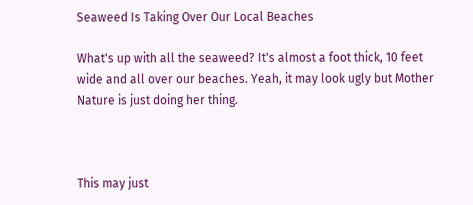Seaweed Is Taking Over Our Local Beaches

What's up with all the seaweed? It's almost a foot thick, 10 feet wide and all over our beaches. Yeah, it may look ugly but Mother Nature is just doing her thing.



This may just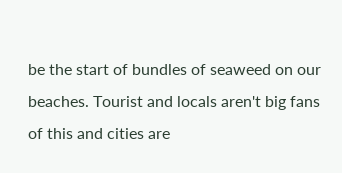be the start of bundles of seaweed on our beaches. Tourist and locals aren't big fans of this and cities are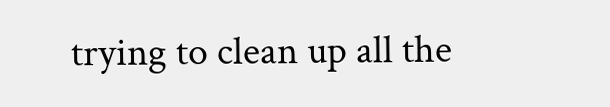trying to clean up all the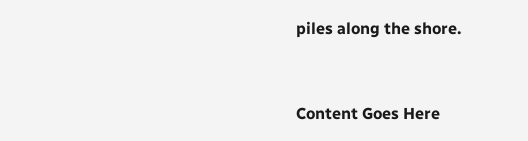piles along the shore.


Content Goes Here